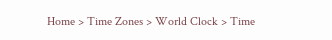Home > Time Zones > World Clock > Time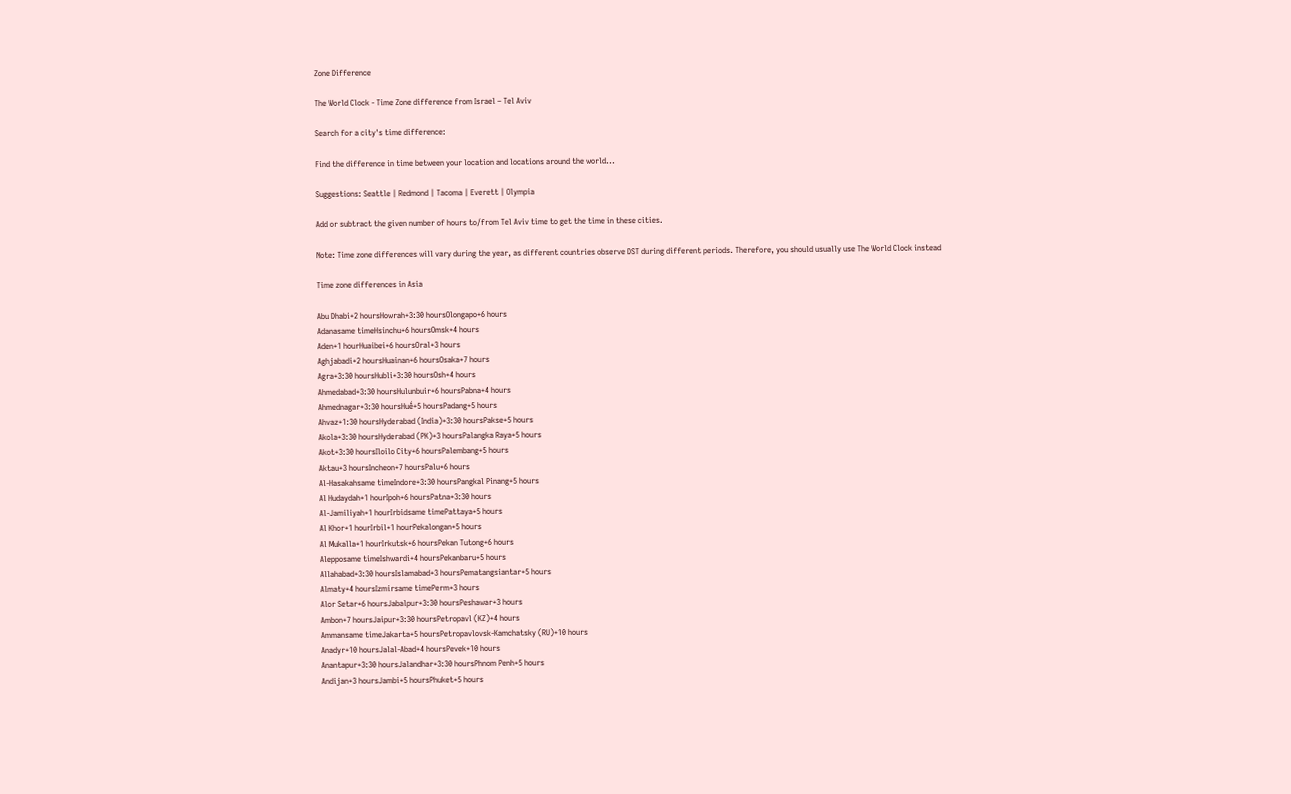Zone Difference

The World Clock - Time Zone difference from Israel – Tel Aviv

Search for a city's time difference:

Find the difference in time between your location and locations around the world...

Suggestions: Seattle | Redmond | Tacoma | Everett | Olympia

Add or subtract the given number of hours to/from Tel Aviv time to get the time in these cities.

Note: Time zone differences will vary during the year, as different countries observe DST during different periods. Therefore, you should usually use The World Clock instead

Time zone differences in Asia

Abu Dhabi+2 hoursHowrah+3:30 hoursOlongapo+6 hours
Adanasame timeHsinchu+6 hoursOmsk+4 hours
Aden+1 hourHuaibei+6 hoursOral+3 hours
Aghjabadi+2 hoursHuainan+6 hoursOsaka+7 hours
Agra+3:30 hoursHubli+3:30 hoursOsh+4 hours
Ahmedabad+3:30 hoursHulunbuir+6 hoursPabna+4 hours
Ahmednagar+3:30 hoursHuế+5 hoursPadang+5 hours
Ahvaz+1:30 hoursHyderabad (India)+3:30 hoursPakse+5 hours
Akola+3:30 hoursHyderabad (PK)+3 hoursPalangka Raya+5 hours
Akot+3:30 hoursIloilo City+6 hoursPalembang+5 hours
Aktau+3 hoursIncheon+7 hoursPalu+6 hours
Al-Hasakahsame timeIndore+3:30 hoursPangkal Pinang+5 hours
Al Hudaydah+1 hourIpoh+6 hoursPatna+3:30 hours
Al-Jamiliyah+1 hourIrbidsame timePattaya+5 hours
Al Khor+1 hourIrbil+1 hourPekalongan+5 hours
Al Mukalla+1 hourIrkutsk+6 hoursPekan Tutong+6 hours
Alepposame timeIshwardi+4 hoursPekanbaru+5 hours
Allahabad+3:30 hoursIslamabad+3 hoursPematangsiantar+5 hours
Almaty+4 hoursIzmirsame timePerm+3 hours
Alor Setar+6 hoursJabalpur+3:30 hoursPeshawar+3 hours
Ambon+7 hoursJaipur+3:30 hoursPetropavl (KZ)+4 hours
Ammansame timeJakarta+5 hoursPetropavlovsk-Kamchatsky (RU)+10 hours
Anadyr+10 hoursJalal-Abad+4 hoursPevek+10 hours
Anantapur+3:30 hoursJalandhar+3:30 hoursPhnom Penh+5 hours
Andijan+3 hoursJambi+5 hoursPhuket+5 hours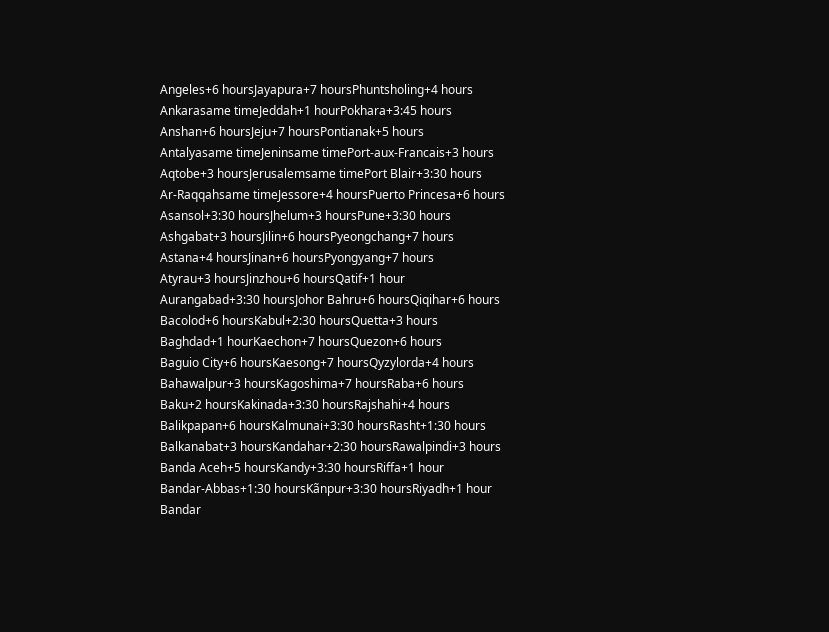Angeles+6 hoursJayapura+7 hoursPhuntsholing+4 hours
Ankarasame timeJeddah+1 hourPokhara+3:45 hours
Anshan+6 hoursJeju+7 hoursPontianak+5 hours
Antalyasame timeJeninsame timePort-aux-Francais+3 hours
Aqtobe+3 hoursJerusalemsame timePort Blair+3:30 hours
Ar-Raqqahsame timeJessore+4 hoursPuerto Princesa+6 hours
Asansol+3:30 hoursJhelum+3 hoursPune+3:30 hours
Ashgabat+3 hoursJilin+6 hoursPyeongchang+7 hours
Astana+4 hoursJinan+6 hoursPyongyang+7 hours
Atyrau+3 hoursJinzhou+6 hoursQatif+1 hour
Aurangabad+3:30 hoursJohor Bahru+6 hoursQiqihar+6 hours
Bacolod+6 hoursKabul+2:30 hoursQuetta+3 hours
Baghdad+1 hourKaechon+7 hoursQuezon+6 hours
Baguio City+6 hoursKaesong+7 hoursQyzylorda+4 hours
Bahawalpur+3 hoursKagoshima+7 hoursRaba+6 hours
Baku+2 hoursKakinada+3:30 hoursRajshahi+4 hours
Balikpapan+6 hoursKalmunai+3:30 hoursRasht+1:30 hours
Balkanabat+3 hoursKandahar+2:30 hoursRawalpindi+3 hours
Banda Aceh+5 hoursKandy+3:30 hoursRiffa+1 hour
Bandar-Abbas+1:30 hoursKãnpur+3:30 hoursRiyadh+1 hour
Bandar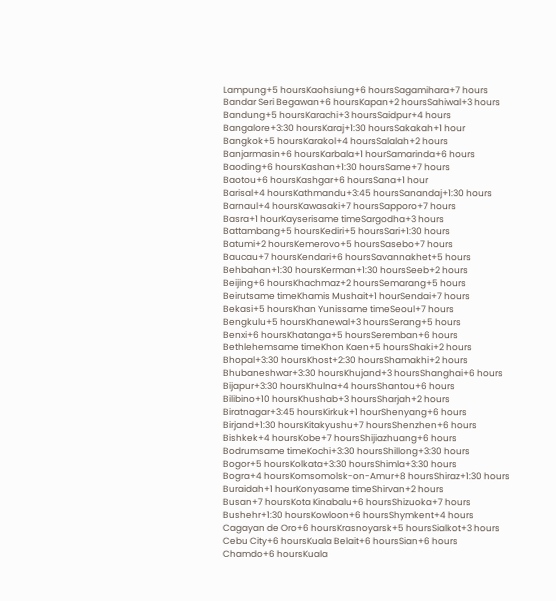Lampung+5 hoursKaohsiung+6 hoursSagamihara+7 hours
Bandar Seri Begawan+6 hoursKapan+2 hoursSahiwal+3 hours
Bandung+5 hoursKarachi+3 hoursSaidpur+4 hours
Bangalore+3:30 hoursKaraj+1:30 hoursSakakah+1 hour
Bangkok+5 hoursKarakol+4 hoursSalalah+2 hours
Banjarmasin+6 hoursKarbala+1 hourSamarinda+6 hours
Baoding+6 hoursKashan+1:30 hoursSame+7 hours
Baotou+6 hoursKashgar+6 hoursSana+1 hour
Barisal+4 hoursKathmandu+3:45 hoursSanandaj+1:30 hours
Barnaul+4 hoursKawasaki+7 hoursSapporo+7 hours
Basra+1 hourKayserisame timeSargodha+3 hours
Battambang+5 hoursKediri+5 hoursSari+1:30 hours
Batumi+2 hoursKemerovo+5 hoursSasebo+7 hours
Baucau+7 hoursKendari+6 hoursSavannakhet+5 hours
Behbahan+1:30 hoursKerman+1:30 hoursSeeb+2 hours
Beijing+6 hoursKhachmaz+2 hoursSemarang+5 hours
Beirutsame timeKhamis Mushait+1 hourSendai+7 hours
Bekasi+5 hoursKhan Yunissame timeSeoul+7 hours
Bengkulu+5 hoursKhanewal+3 hoursSerang+5 hours
Benxi+6 hoursKhatanga+5 hoursSeremban+6 hours
Bethlehemsame timeKhon Kaen+5 hoursShaki+2 hours
Bhopal+3:30 hoursKhost+2:30 hoursShamakhi+2 hours
Bhubaneshwar+3:30 hoursKhujand+3 hoursShanghai+6 hours
Bijapur+3:30 hoursKhulna+4 hoursShantou+6 hours
Bilibino+10 hoursKhushab+3 hoursSharjah+2 hours
Biratnagar+3:45 hoursKirkuk+1 hourShenyang+6 hours
Birjand+1:30 hoursKitakyushu+7 hoursShenzhen+6 hours
Bishkek+4 hoursKobe+7 hoursShijiazhuang+6 hours
Bodrumsame timeKochi+3:30 hoursShillong+3:30 hours
Bogor+5 hoursKolkata+3:30 hoursShimla+3:30 hours
Bogra+4 hoursKomsomolsk-on-Amur+8 hoursShiraz+1:30 hours
Buraidah+1 hourKonyasame timeShirvan+2 hours
Busan+7 hoursKota Kinabalu+6 hoursShizuoka+7 hours
Bushehr+1:30 hoursKowloon+6 hoursShymkent+4 hours
Cagayan de Oro+6 hoursKrasnoyarsk+5 hoursSialkot+3 hours
Cebu City+6 hoursKuala Belait+6 hoursSian+6 hours
Chamdo+6 hoursKuala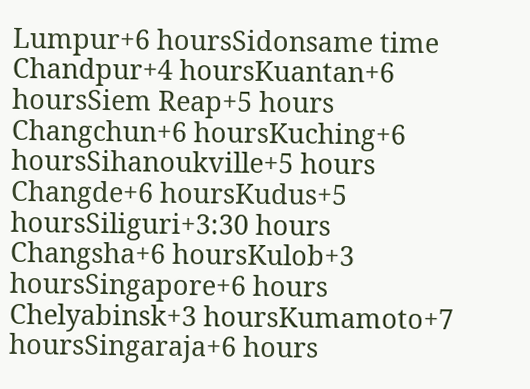Lumpur+6 hoursSidonsame time
Chandpur+4 hoursKuantan+6 hoursSiem Reap+5 hours
Changchun+6 hoursKuching+6 hoursSihanoukville+5 hours
Changde+6 hoursKudus+5 hoursSiliguri+3:30 hours
Changsha+6 hoursKulob+3 hoursSingapore+6 hours
Chelyabinsk+3 hoursKumamoto+7 hoursSingaraja+6 hours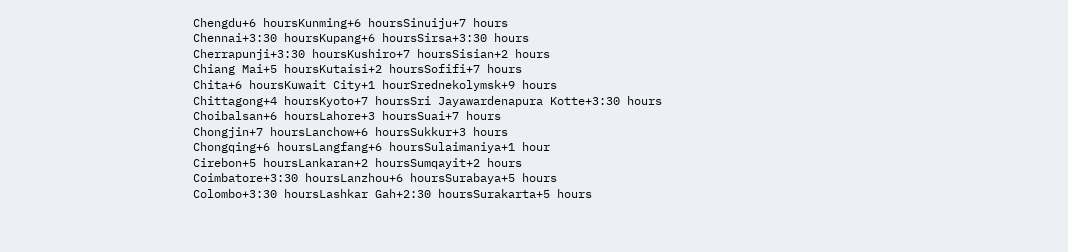Chengdu+6 hoursKunming+6 hoursSinuiju+7 hours
Chennai+3:30 hoursKupang+6 hoursSirsa+3:30 hours
Cherrapunji+3:30 hoursKushiro+7 hoursSisian+2 hours
Chiang Mai+5 hoursKutaisi+2 hoursSofifi+7 hours
Chita+6 hoursKuwait City+1 hourSrednekolymsk+9 hours
Chittagong+4 hoursKyoto+7 hoursSri Jayawardenapura Kotte+3:30 hours
Choibalsan+6 hoursLahore+3 hoursSuai+7 hours
Chongjin+7 hoursLanchow+6 hoursSukkur+3 hours
Chongqing+6 hoursLangfang+6 hoursSulaimaniya+1 hour
Cirebon+5 hoursLankaran+2 hoursSumqayit+2 hours
Coimbatore+3:30 hoursLanzhou+6 hoursSurabaya+5 hours
Colombo+3:30 hoursLashkar Gah+2:30 hoursSurakarta+5 hours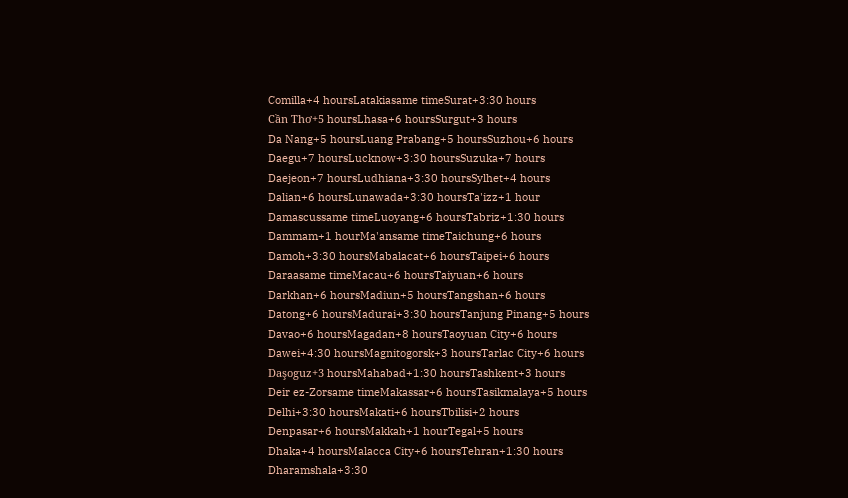Comilla+4 hoursLatakiasame timeSurat+3:30 hours
Cần Thơ+5 hoursLhasa+6 hoursSurgut+3 hours
Da Nang+5 hoursLuang Prabang+5 hoursSuzhou+6 hours
Daegu+7 hoursLucknow+3:30 hoursSuzuka+7 hours
Daejeon+7 hoursLudhiana+3:30 hoursSylhet+4 hours
Dalian+6 hoursLunawada+3:30 hoursTa'izz+1 hour
Damascussame timeLuoyang+6 hoursTabriz+1:30 hours
Dammam+1 hourMa'ansame timeTaichung+6 hours
Damoh+3:30 hoursMabalacat+6 hoursTaipei+6 hours
Daraasame timeMacau+6 hoursTaiyuan+6 hours
Darkhan+6 hoursMadiun+5 hoursTangshan+6 hours
Datong+6 hoursMadurai+3:30 hoursTanjung Pinang+5 hours
Davao+6 hoursMagadan+8 hoursTaoyuan City+6 hours
Dawei+4:30 hoursMagnitogorsk+3 hoursTarlac City+6 hours
Daşoguz+3 hoursMahabad+1:30 hoursTashkent+3 hours
Deir ez-Zorsame timeMakassar+6 hoursTasikmalaya+5 hours
Delhi+3:30 hoursMakati+6 hoursTbilisi+2 hours
Denpasar+6 hoursMakkah+1 hourTegal+5 hours
Dhaka+4 hoursMalacca City+6 hoursTehran+1:30 hours
Dharamshala+3:30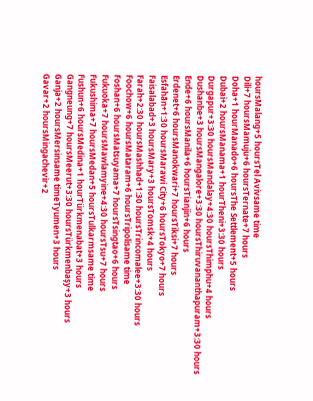hoursMalang+5 hoursTel Avivsame time
Dili+7 hoursMamuju+6 hoursTernate+7 hours
Doha+1 hourManado+6 hoursThe Settlement+5 hours
Dubai+2 hoursManama+1 hourTheni+3:30 hours
Durgapur+3:30 hoursMandalay+4:30 hoursThimphu+4 hours
Dushanbe+3 hoursMangalore+3:30 hoursThiruvananthapuram+3:30 hours
Ende+6 hoursManila+6 hoursTianjin+6 hours
Erdenet+6 hoursManokwari+7 hoursTiksi+7 hours
Esfahãn+1:30 hoursMarawi City+6 hoursTokyo+7 hours
Faisalabad+3 hoursMary+3 hoursTomsk+4 hours
Farah+2:30 hoursMashhad+1:30 hoursTrincomalee+3:30 hours
Foochow+6 hoursMataram+6 hoursTripolisame time
Foshan+6 hoursMatsuyama+7 hoursTsingtao+6 hours
Fukuoka+7 hoursMawlamyine+4:30 hoursTsu+7 hours
Fukushima+7 hoursMedan+5 hoursTulkarmsame time
Fushun+6 hoursMedina+1 hourTürkmenabat+3 hours
Gangneung+7 hoursMeerut+3:30 hoursTürkmenbaşy+3 hours
Ganja+2 hoursMersinsame timeTyumen+3 hours
Gavar+2 hoursMingachevir+2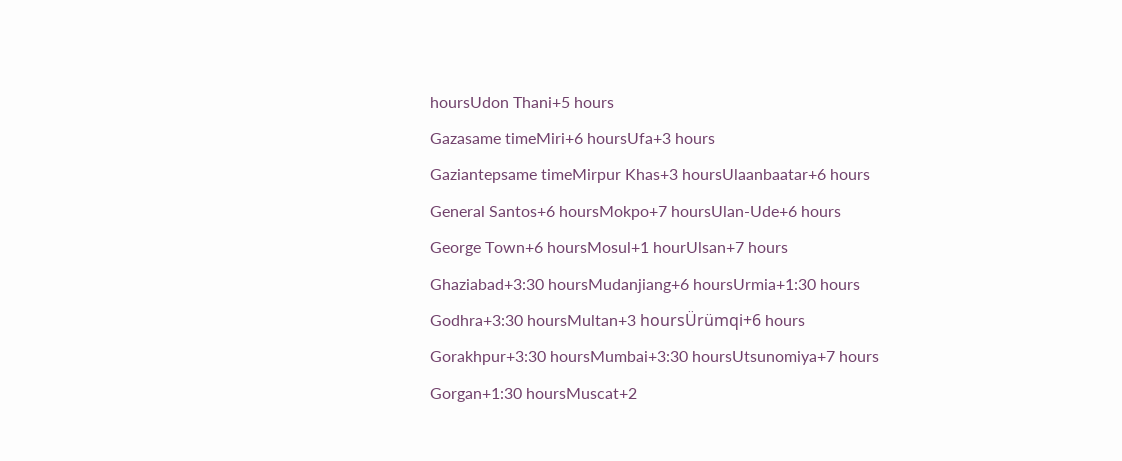hoursUdon Thani+5 hours
Gazasame timeMiri+6 hoursUfa+3 hours
Gaziantepsame timeMirpur Khas+3 hoursUlaanbaatar+6 hours
General Santos+6 hoursMokpo+7 hoursUlan-Ude+6 hours
George Town+6 hoursMosul+1 hourUlsan+7 hours
Ghaziabad+3:30 hoursMudanjiang+6 hoursUrmia+1:30 hours
Godhra+3:30 hoursMultan+3 hoursÜrümqi+6 hours
Gorakhpur+3:30 hoursMumbai+3:30 hoursUtsunomiya+7 hours
Gorgan+1:30 hoursMuscat+2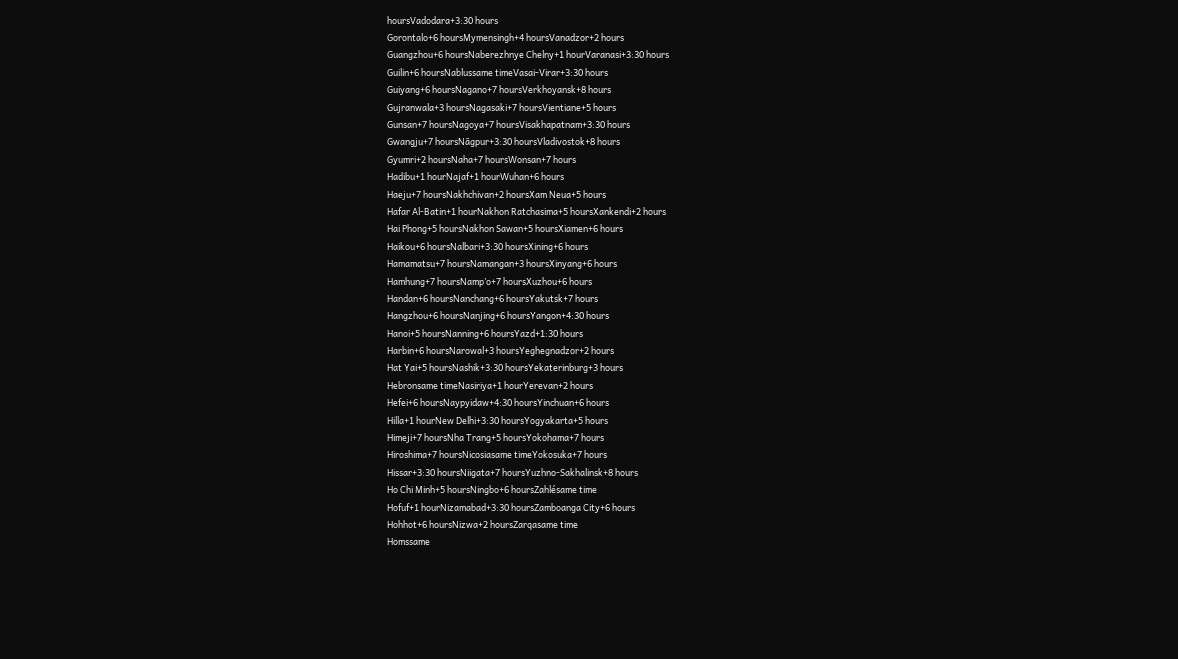hoursVadodara+3:30 hours
Gorontalo+6 hoursMymensingh+4 hoursVanadzor+2 hours
Guangzhou+6 hoursNaberezhnye Chelny+1 hourVaranasi+3:30 hours
Guilin+6 hoursNablussame timeVasai-Virar+3:30 hours
Guiyang+6 hoursNagano+7 hoursVerkhoyansk+8 hours
Gujranwala+3 hoursNagasaki+7 hoursVientiane+5 hours
Gunsan+7 hoursNagoya+7 hoursVisakhapatnam+3:30 hours
Gwangju+7 hoursNãgpur+3:30 hoursVladivostok+8 hours
Gyumri+2 hoursNaha+7 hoursWonsan+7 hours
Hadibu+1 hourNajaf+1 hourWuhan+6 hours
Haeju+7 hoursNakhchivan+2 hoursXam Neua+5 hours
Hafar Al-Batin+1 hourNakhon Ratchasima+5 hoursXankendi+2 hours
Hai Phong+5 hoursNakhon Sawan+5 hoursXiamen+6 hours
Haikou+6 hoursNalbari+3:30 hoursXining+6 hours
Hamamatsu+7 hoursNamangan+3 hoursXinyang+6 hours
Hamhung+7 hoursNamp’o+7 hoursXuzhou+6 hours
Handan+6 hoursNanchang+6 hoursYakutsk+7 hours
Hangzhou+6 hoursNanjing+6 hoursYangon+4:30 hours
Hanoi+5 hoursNanning+6 hoursYazd+1:30 hours
Harbin+6 hoursNarowal+3 hoursYeghegnadzor+2 hours
Hat Yai+5 hoursNashik+3:30 hoursYekaterinburg+3 hours
Hebronsame timeNasiriya+1 hourYerevan+2 hours
Hefei+6 hoursNaypyidaw+4:30 hoursYinchuan+6 hours
Hilla+1 hourNew Delhi+3:30 hoursYogyakarta+5 hours
Himeji+7 hoursNha Trang+5 hoursYokohama+7 hours
Hiroshima+7 hoursNicosiasame timeYokosuka+7 hours
Hissar+3:30 hoursNiigata+7 hoursYuzhno-Sakhalinsk+8 hours
Ho Chi Minh+5 hoursNingbo+6 hoursZahlésame time
Hofuf+1 hourNizamabad+3:30 hoursZamboanga City+6 hours
Hohhot+6 hoursNizwa+2 hoursZarqasame time
Homssame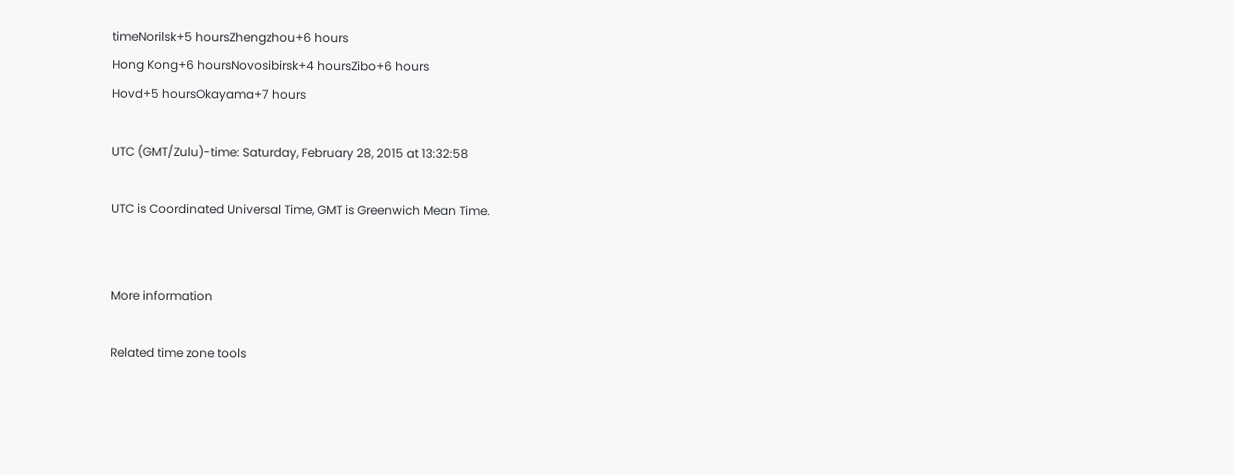timeNorilsk+5 hoursZhengzhou+6 hours
Hong Kong+6 hoursNovosibirsk+4 hoursZibo+6 hours
Hovd+5 hoursOkayama+7 hours

UTC (GMT/Zulu)-time: Saturday, February 28, 2015 at 13:32:58

UTC is Coordinated Universal Time, GMT is Greenwich Mean Time.


More information

Related time zone tools